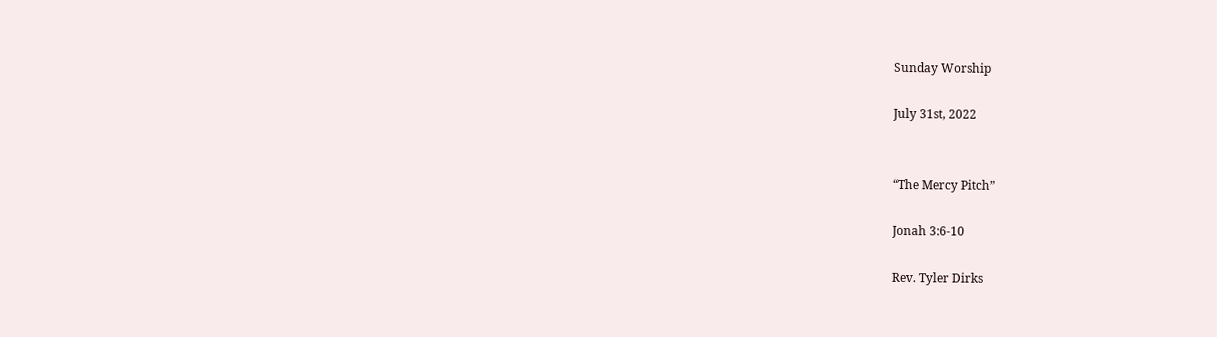Sunday Worship

July 31st, 2022


“The Mercy Pitch”

Jonah 3:6-10

Rev. Tyler Dirks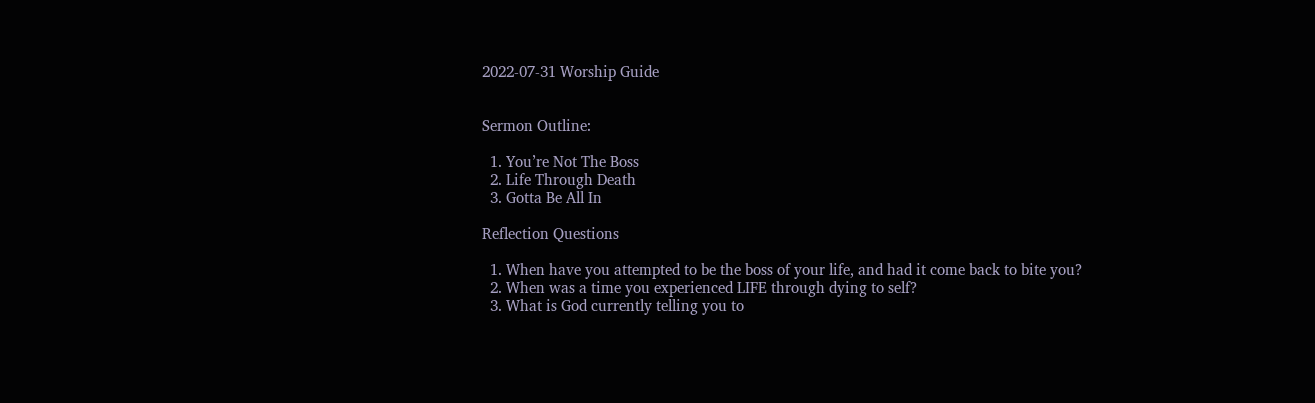2022-07-31 Worship Guide


Sermon Outline:

  1. You’re Not The Boss
  2. Life Through Death
  3. Gotta Be All In

Reflection Questions

  1. When have you attempted to be the boss of your life, and had it come back to bite you?
  2. When was a time you experienced LIFE through dying to self?
  3. What is God currently telling you to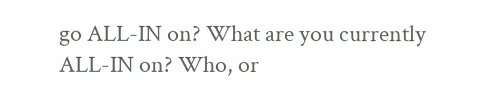go ALL-IN on? What are you currently ALL-IN on? Who, or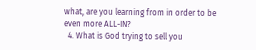what, are you learning from in order to be even more ALL-IN?
  4. What is God trying to sell you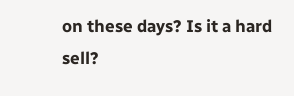on these days? Is it a hard sell?